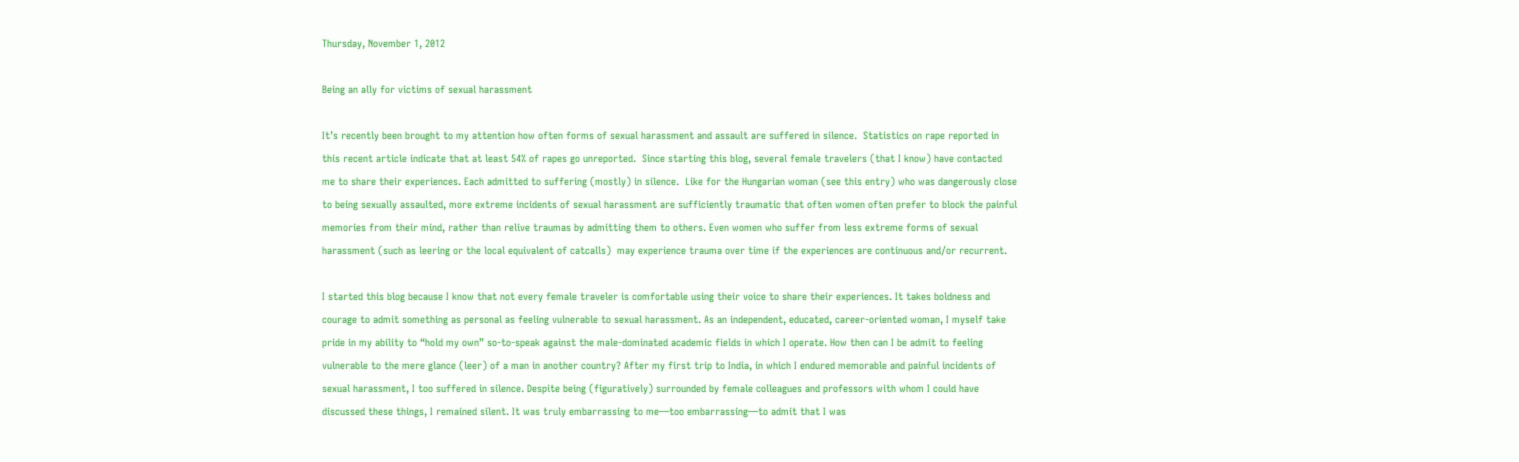Thursday, November 1, 2012

Being an ally for victims of sexual harassment

It’s recently been brought to my attention how often forms of sexual harassment and assault are suffered in silence.  Statistics on rape reported in this recent article indicate that at least 54% of rapes go unreported.  Since starting this blog, several female travelers (that I know) have contacted me to share their experiences. Each admitted to suffering (mostly) in silence.  Like for the Hungarian woman (see this entry) who was dangerously close to being sexually assaulted, more extreme incidents of sexual harassment are sufficiently traumatic that often women often prefer to block the painful memories from their mind, rather than relive traumas by admitting them to others. Even women who suffer from less extreme forms of sexual harassment (such as leering or the local equivalent of catcalls)  may experience trauma over time if the experiences are continuous and/or recurrent.

I started this blog because I know that not every female traveler is comfortable using their voice to share their experiences. It takes boldness and courage to admit something as personal as feeling vulnerable to sexual harassment. As an independent, educated, career-oriented woman, I myself take pride in my ability to “hold my own” so-to-speak against the male-dominated academic fields in which I operate. How then can I be admit to feeling vulnerable to the mere glance (leer) of a man in another country? After my first trip to India, in which I endured memorable and painful incidents of sexual harassment, I too suffered in silence. Despite being (figuratively) surrounded by female colleagues and professors with whom I could have discussed these things, I remained silent. It was truly embarrassing to me—too embarrassing—to admit that I was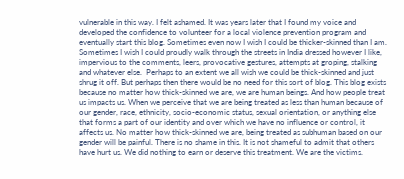vulnerable in this way. I felt ashamed. It was years later that I found my voice and developed the confidence to volunteer for a local violence prevention program and eventually start this blog. Sometimes even now I wish I could be thicker-skinned than I am. Sometimes I wish I could proudly walk through the streets in India dressed however I like, impervious to the comments, leers, provocative gestures, attempts at groping, stalking and whatever else.  Perhaps to an extent we all wish we could be thick-skinned and just shrug it off. But perhaps then there would be no need for this sort of blog. This blog exists because no matter how thick-skinned we are, we are human beings. And how people treat us impacts us. When we perceive that we are being treated as less than human because of our gender, race, ethnicity, socio-economic status, sexual orientation, or anything else that forms a part of our identity and over which we have no influence or control, it affects us. No matter how thick-skinned we are, being treated as subhuman based on our gender will be painful. There is no shame in this. It is not shameful to admit that others have hurt us. We did nothing to earn or deserve this treatment. We are the victims.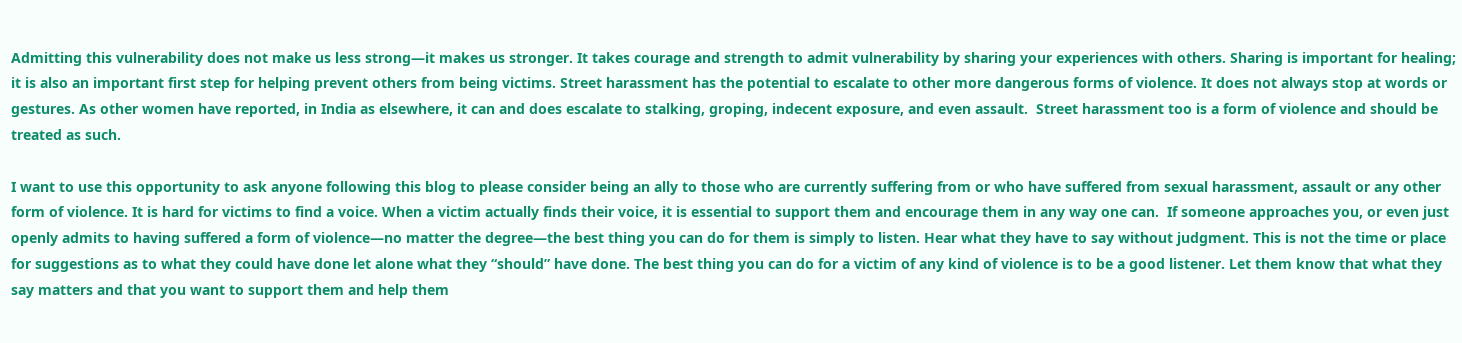Admitting this vulnerability does not make us less strong—it makes us stronger. It takes courage and strength to admit vulnerability by sharing your experiences with others. Sharing is important for healing; it is also an important first step for helping prevent others from being victims. Street harassment has the potential to escalate to other more dangerous forms of violence. It does not always stop at words or gestures. As other women have reported, in India as elsewhere, it can and does escalate to stalking, groping, indecent exposure, and even assault.  Street harassment too is a form of violence and should be treated as such.

I want to use this opportunity to ask anyone following this blog to please consider being an ally to those who are currently suffering from or who have suffered from sexual harassment, assault or any other form of violence. It is hard for victims to find a voice. When a victim actually finds their voice, it is essential to support them and encourage them in any way one can.  If someone approaches you, or even just openly admits to having suffered a form of violence—no matter the degree—the best thing you can do for them is simply to listen. Hear what they have to say without judgment. This is not the time or place for suggestions as to what they could have done let alone what they “should” have done. The best thing you can do for a victim of any kind of violence is to be a good listener. Let them know that what they say matters and that you want to support them and help them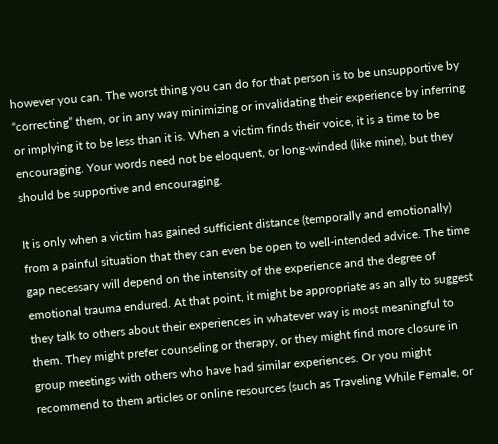however you can. The worst thing you can do for that person is to be unsupportive by “correcting” them, or in any way minimizing or invalidating their experience by inferring or implying it to be less than it is. When a victim finds their voice, it is a time to be encouraging. Your words need not be eloquent, or long-winded (like mine), but they should be supportive and encouraging.

It is only when a victim has gained sufficient distance (temporally and emotionally) from a painful situation that they can even be open to well-intended advice. The time gap necessary will depend on the intensity of the experience and the degree of emotional trauma endured. At that point, it might be appropriate as an ally to suggest they talk to others about their experiences in whatever way is most meaningful to them. They might prefer counseling or therapy, or they might find more closure in group meetings with others who have had similar experiences. Or you might recommend to them articles or online resources (such as Traveling While Female, or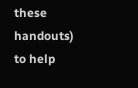these handouts) to help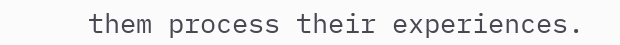them process their experiences.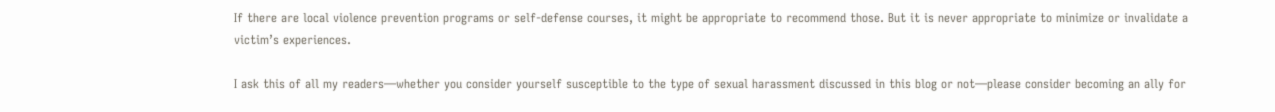If there are local violence prevention programs or self-defense courses, it might be appropriate to recommend those. But it is never appropriate to minimize or invalidate a victim’s experiences.

I ask this of all my readers—whether you consider yourself susceptible to the type of sexual harassment discussed in this blog or not—please consider becoming an ally for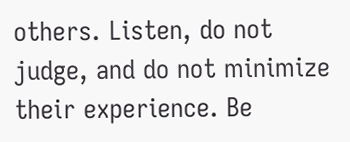others. Listen, do not judge, and do not minimize their experience. Be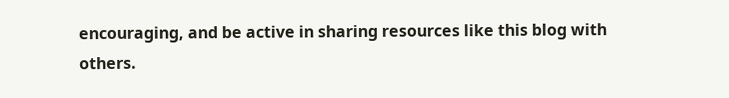encouraging, and be active in sharing resources like this blog with others.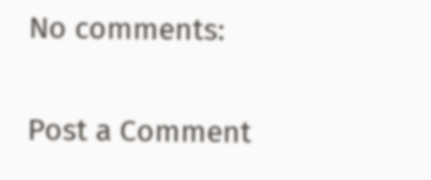No comments:

Post a Comment